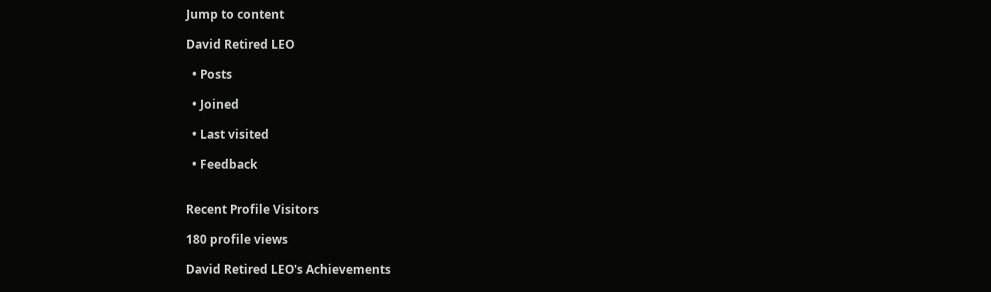Jump to content

David Retired LEO

  • Posts

  • Joined

  • Last visited

  • Feedback


Recent Profile Visitors

180 profile views

David Retired LEO's Achievements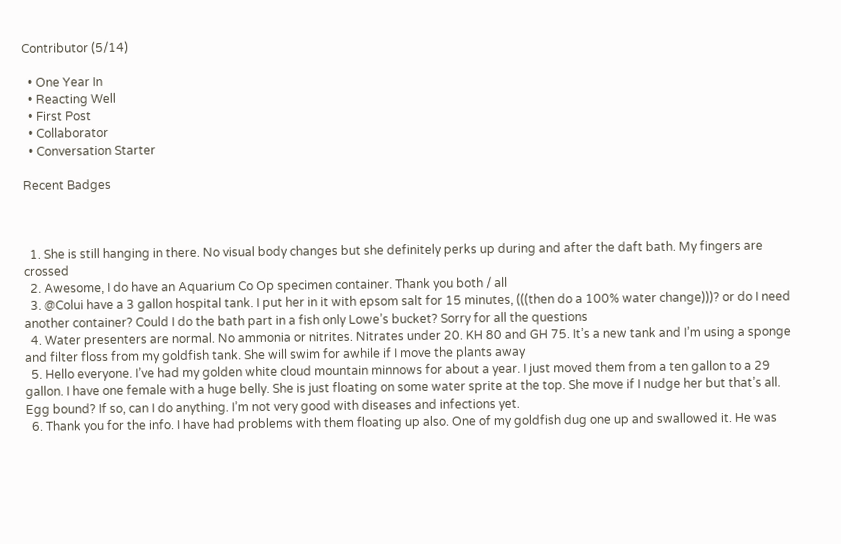Contributor (5/14)

  • One Year In
  • Reacting Well
  • First Post
  • Collaborator
  • Conversation Starter

Recent Badges



  1. She is still hanging in there. No visual body changes but she definitely perks up during and after the daft bath. My fingers are crossed
  2. Awesome, I do have an Aquarium Co Op specimen container. Thank you both / all
  3. @Colui have a 3 gallon hospital tank. I put her in it with epsom salt for 15 minutes, (((then do a 100% water change)))? or do I need another container? Could I do the bath part in a fish only Lowe’s bucket? Sorry for all the questions
  4. Water presenters are normal. No ammonia or nitrites. Nitrates under 20. KH 80 and GH 75. It’s a new tank and I’m using a sponge and filter floss from my goldfish tank. She will swim for awhile if I move the plants away
  5. Hello everyone. I’ve had my golden white cloud mountain minnows for about a year. I just moved them from a ten gallon to a 29 gallon. I have one female with a huge belly. She is just floating on some water sprite at the top. She move if I nudge her but that’s all. Egg bound? If so, can I do anything. I’m not very good with diseases and infections yet.
  6. Thank you for the info. I have had problems with them floating up also. One of my goldfish dug one up and swallowed it. He was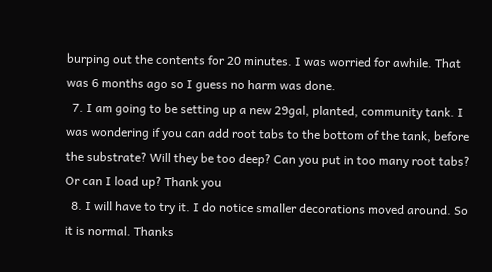burping out the contents for 20 minutes. I was worried for awhile. That was 6 months ago so I guess no harm was done.
  7. I am going to be setting up a new 29gal, planted, community tank. I was wondering if you can add root tabs to the bottom of the tank, before the substrate? Will they be too deep? Can you put in too many root tabs? Or can I load up? Thank you
  8. I will have to try it. I do notice smaller decorations moved around. So it is normal. Thanks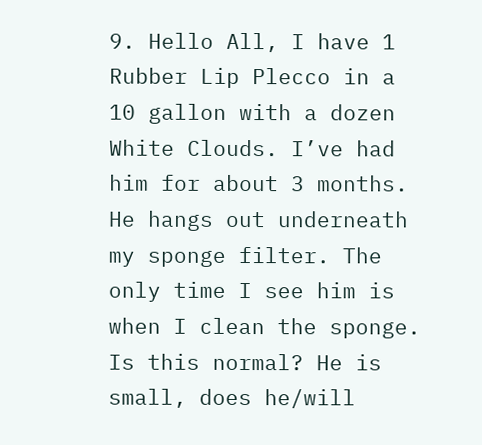9. Hello All, I have 1 Rubber Lip Plecco in a 10 gallon with a dozen White Clouds. I’ve had him for about 3 months. He hangs out underneath my sponge filter. The only time I see him is when I clean the sponge. Is this normal? He is small, does he/will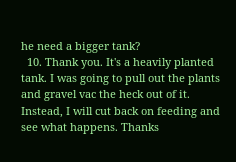he need a bigger tank?
  10. Thank you. It's a heavily planted tank. I was going to pull out the plants and gravel vac the heck out of it. Instead, I will cut back on feeding and see what happens. Thanks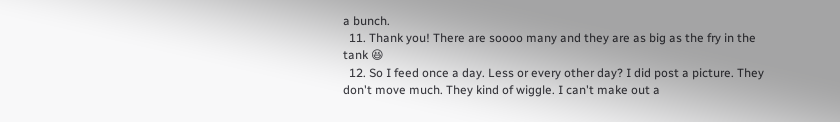a bunch.
  11. Thank you! There are soooo many and they are as big as the fry in the tank 😆
  12. So I feed once a day. Less or every other day? I did post a picture. They don't move much. They kind of wiggle. I can't make out a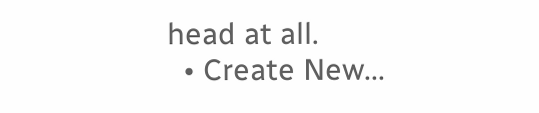head at all.
  • Create New...